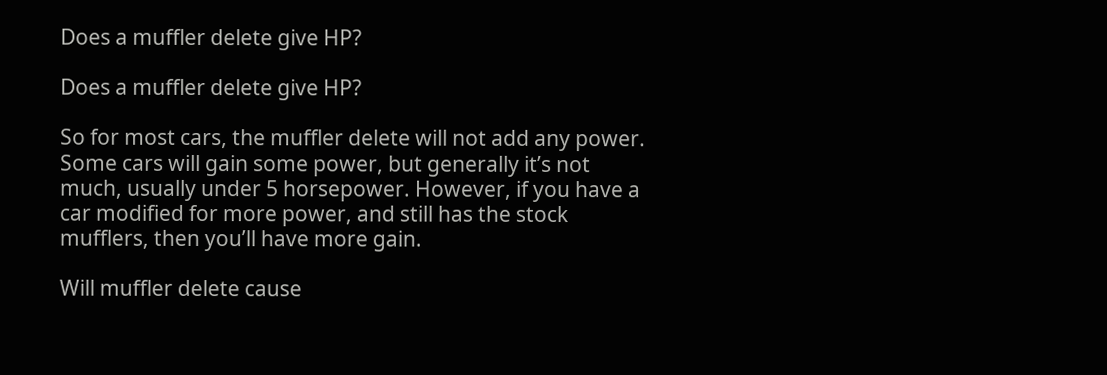Does a muffler delete give HP?

Does a muffler delete give HP?

So for most cars, the muffler delete will not add any power. Some cars will gain some power, but generally it’s not much, usually under 5 horsepower. However, if you have a car modified for more power, and still has the stock mufflers, then you’ll have more gain.

Will muffler delete cause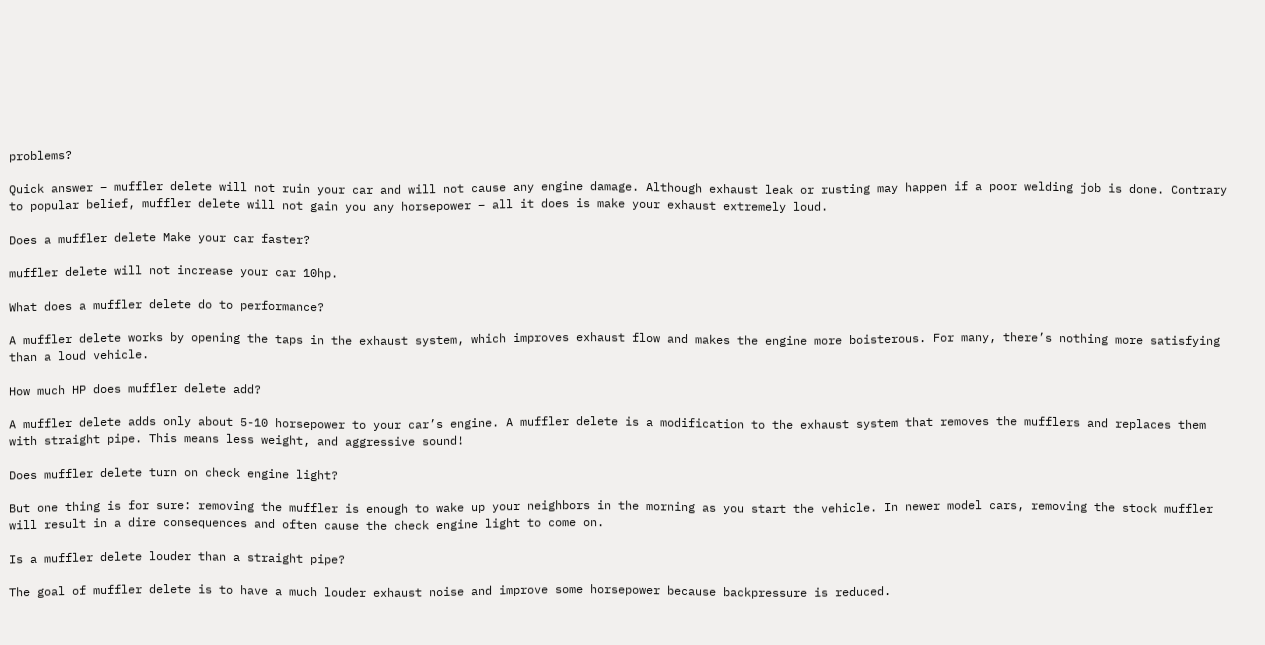problems?

Quick answer – muffler delete will not ruin your car and will not cause any engine damage. Although exhaust leak or rusting may happen if a poor welding job is done. Contrary to popular belief, muffler delete will not gain you any horsepower – all it does is make your exhaust extremely loud.

Does a muffler delete Make your car faster?

muffler delete will not increase your car 10hp.

What does a muffler delete do to performance?

A muffler delete works by opening the taps in the exhaust system, which improves exhaust flow and makes the engine more boisterous. For many, there’s nothing more satisfying than a loud vehicle.

How much HP does muffler delete add?

A muffler delete adds only about 5-10 horsepower to your car’s engine. A muffler delete is a modification to the exhaust system that removes the mufflers and replaces them with straight pipe. This means less weight, and aggressive sound!

Does muffler delete turn on check engine light?

But one thing is for sure: removing the muffler is enough to wake up your neighbors in the morning as you start the vehicle. In newer model cars, removing the stock muffler will result in a dire consequences and often cause the check engine light to come on.

Is a muffler delete louder than a straight pipe?

The goal of muffler delete is to have a much louder exhaust noise and improve some horsepower because backpressure is reduced.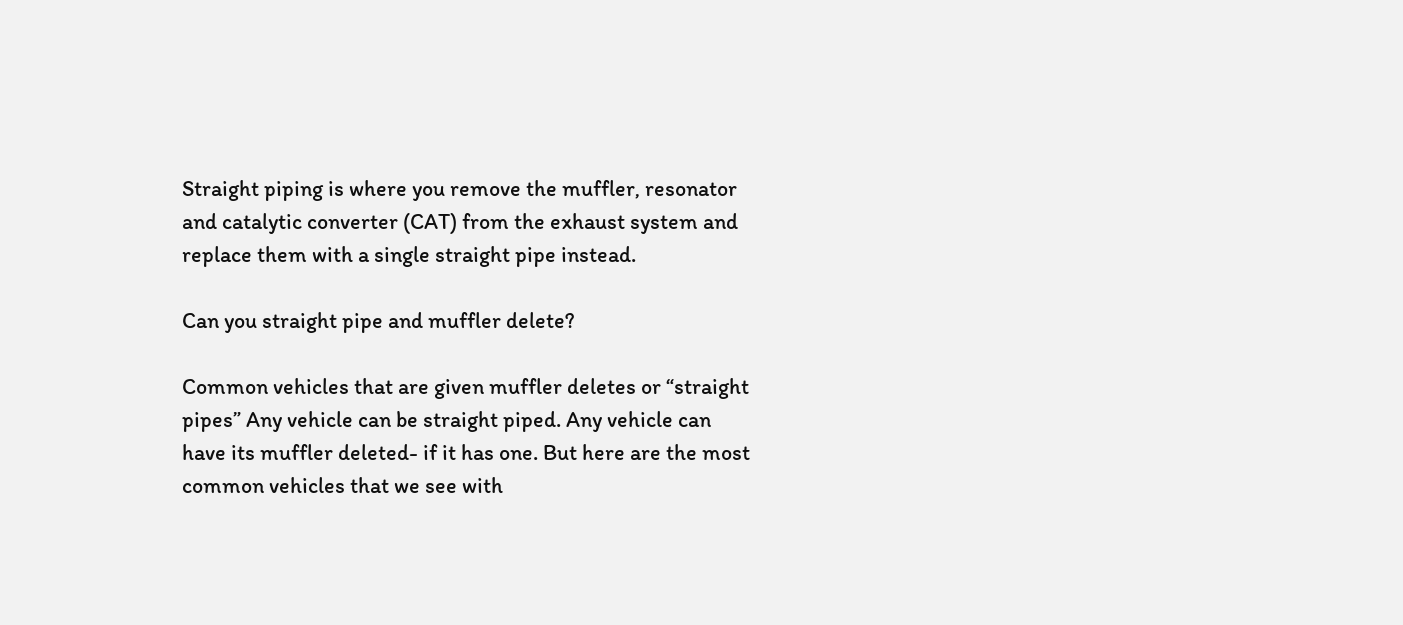Straight piping is where you remove the muffler, resonator and catalytic converter (CAT) from the exhaust system and replace them with a single straight pipe instead.

Can you straight pipe and muffler delete?

Common vehicles that are given muffler deletes or “straight pipes” Any vehicle can be straight piped. Any vehicle can have its muffler deleted- if it has one. But here are the most common vehicles that we see with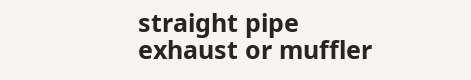straight pipe exhaust or muffler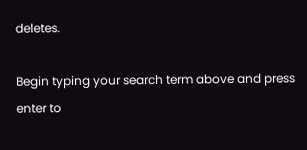deletes.

Begin typing your search term above and press enter to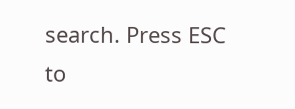search. Press ESC to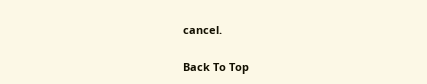cancel.

Back To Top